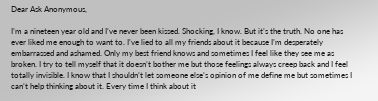Dear Ask Anonymous,

I’m a nineteen year old and I’ve never been kissed. Shocking, I know. But it’s the truth. No one has ever liked me enough to want to. I’ve lied to all my friends about it because I’m desperately embarrassed and ashamed. Only my best friend knows and sometimes I feel like they see me as broken. I try to tell myself that it doesn’t bother me but those feelings always creep back and I feel totally invisible. I know that I shouldn’t let someone else’s opinion of me define me but sometimes I can’t help thinking about it. Every time I think about it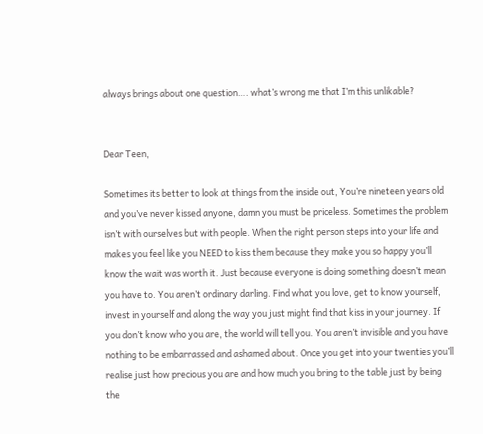always brings about one question…. what’s wrong me that I’m this unlikable?


Dear Teen,

Sometimes its better to look at things from the inside out, You’re nineteen years old and you’ve never kissed anyone, damn you must be priceless. Sometimes the problem isn’t with ourselves but with people. When the right person steps into your life and makes you feel like you NEED to kiss them because they make you so happy you’ll know the wait was worth it. Just because everyone is doing something doesn’t mean you have to. You aren’t ordinary darling. Find what you love, get to know yourself, invest in yourself and along the way you just might find that kiss in your journey. If you don’t know who you are, the world will tell you. You aren’t invisible and you have nothing to be embarrassed and ashamed about. Once you get into your twenties you’ll realise just how precious you are and how much you bring to the table just by being the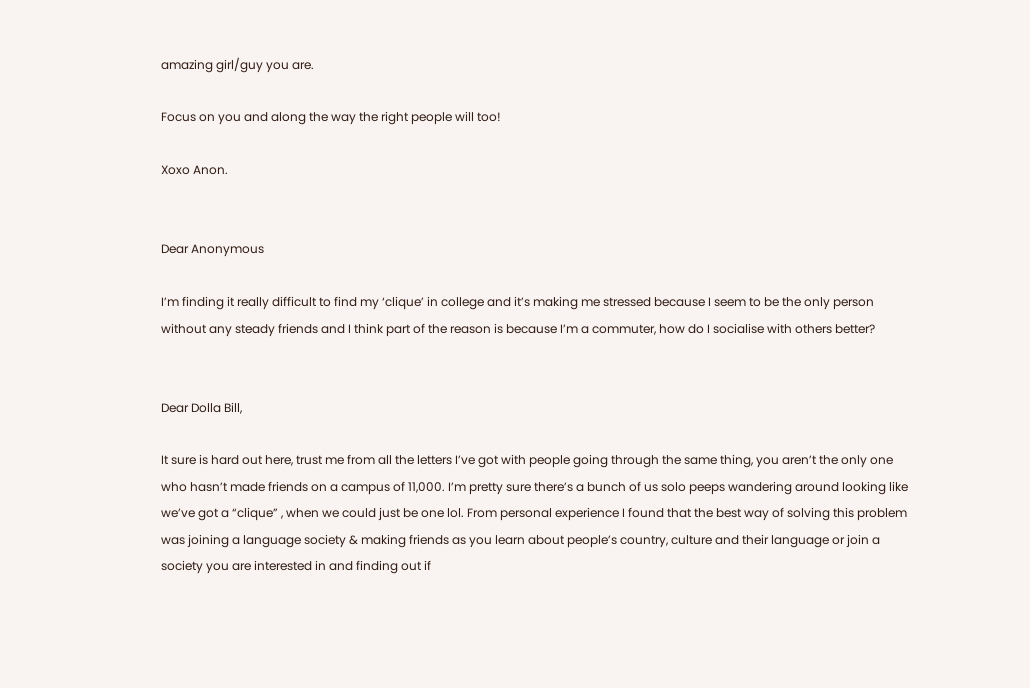amazing girl/guy you are.

Focus on you and along the way the right people will too!

Xoxo Anon.


Dear Anonymous

I’m finding it really difficult to find my ‘clique’ in college and it’s making me stressed because I seem to be the only person without any steady friends and I think part of the reason is because I’m a commuter, how do I socialise with others better?


Dear Dolla Bill,

It sure is hard out here, trust me from all the letters I’ve got with people going through the same thing, you aren’t the only one who hasn’t made friends on a campus of 11,000. I’m pretty sure there’s a bunch of us solo peeps wandering around looking like we’ve got a “clique” , when we could just be one lol. From personal experience I found that the best way of solving this problem was joining a language society & making friends as you learn about people’s country, culture and their language or join a society you are interested in and finding out if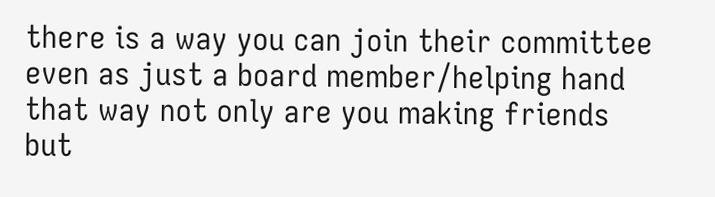there is a way you can join their committee even as just a board member/helping hand that way not only are you making friends but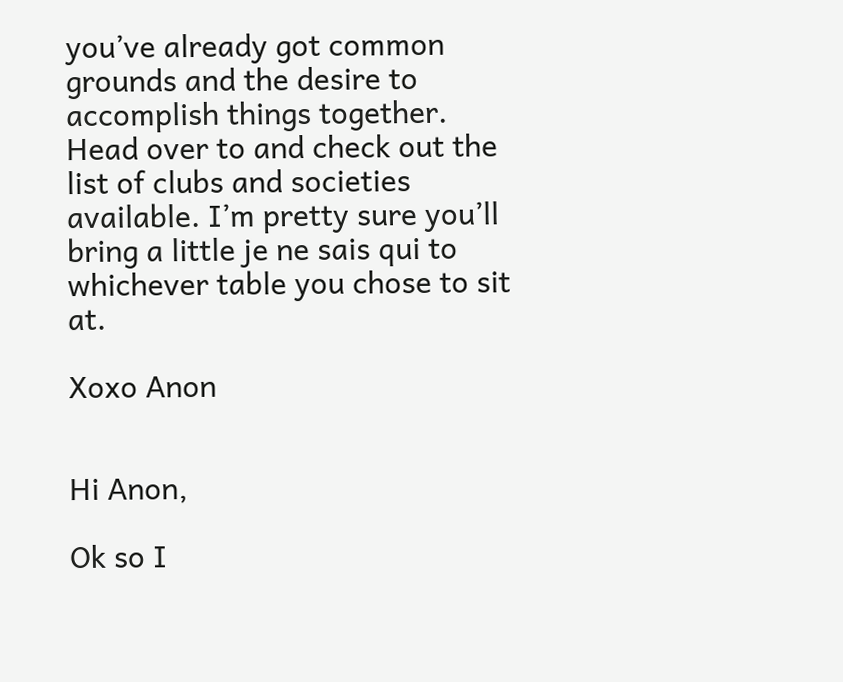you’ve already got common grounds and the desire to accomplish things together. Head over to and check out the list of clubs and societies available. I’m pretty sure you’ll bring a little je ne sais qui to whichever table you chose to sit at.

Xoxo Anon


Hi Anon,

Ok so I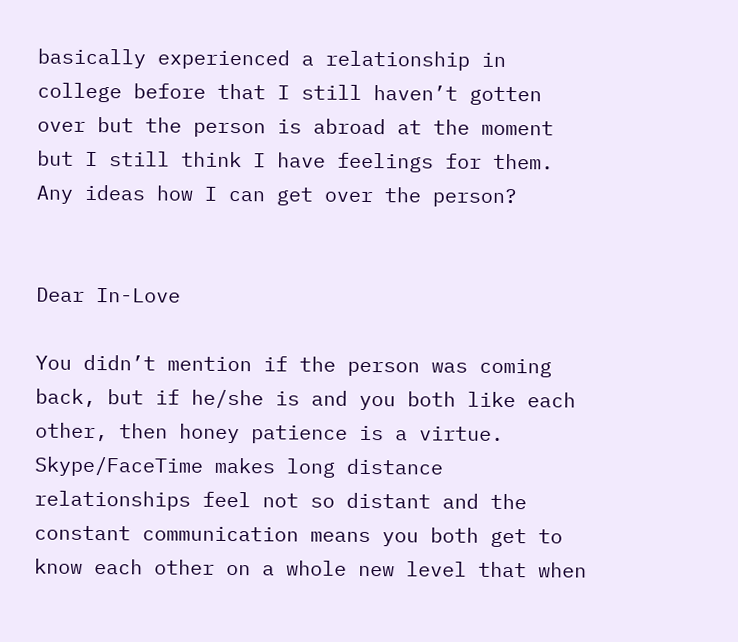basically experienced a relationship in college before that I still haven’t gotten over but the person is abroad at the moment but I still think I have feelings for them. Any ideas how I can get over the person?


Dear In-Love

You didn’t mention if the person was coming back, but if he/she is and you both like each other, then honey patience is a virtue. Skype/FaceTime makes long distance relationships feel not so distant and the constant communication means you both get to know each other on a whole new level that when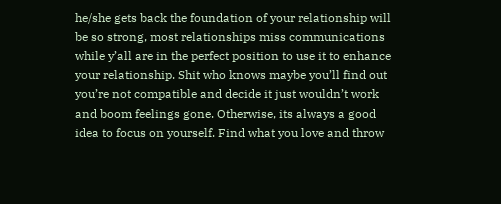he/she gets back the foundation of your relationship will be so strong, most relationships miss communications while y’all are in the perfect position to use it to enhance your relationship. Shit who knows maybe you’ll find out you’re not compatible and decide it just wouldn’t work and boom feelings gone. Otherwise, its always a good idea to focus on yourself. Find what you love and throw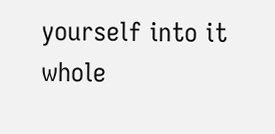yourself into it whole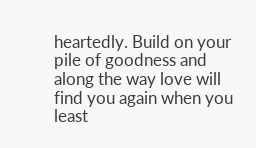heartedly. Build on your pile of goodness and along the way love will find you again when you least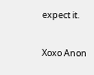expect it.

Xoxo Anon